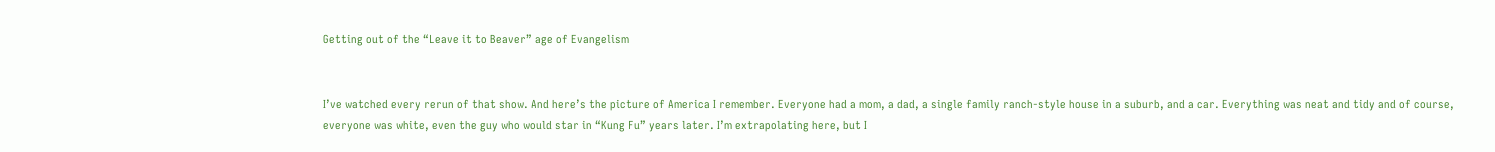Getting out of the “Leave it to Beaver” age of Evangelism


I’ve watched every rerun of that show. And here’s the picture of America I remember. Everyone had a mom, a dad, a single family ranch-style house in a suburb, and a car. Everything was neat and tidy and of course, everyone was white, even the guy who would star in “Kung Fu” years later. I’m extrapolating here, but I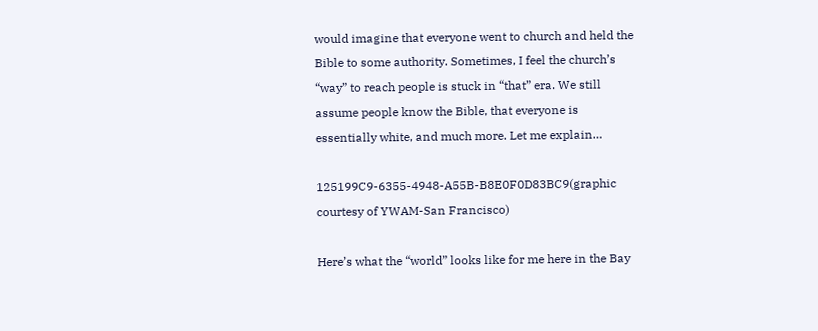would imagine that everyone went to church and held the Bible to some authority. Sometimes, I feel the church’s “way” to reach people is stuck in “that” era. We still assume people know the Bible, that everyone is essentially white, and much more. Let me explain…

125199C9-6355-4948-A55B-B8E0F0D83BC9(graphic courtesy of YWAM-San Francisco)

Here’s what the “world” looks like for me here in the Bay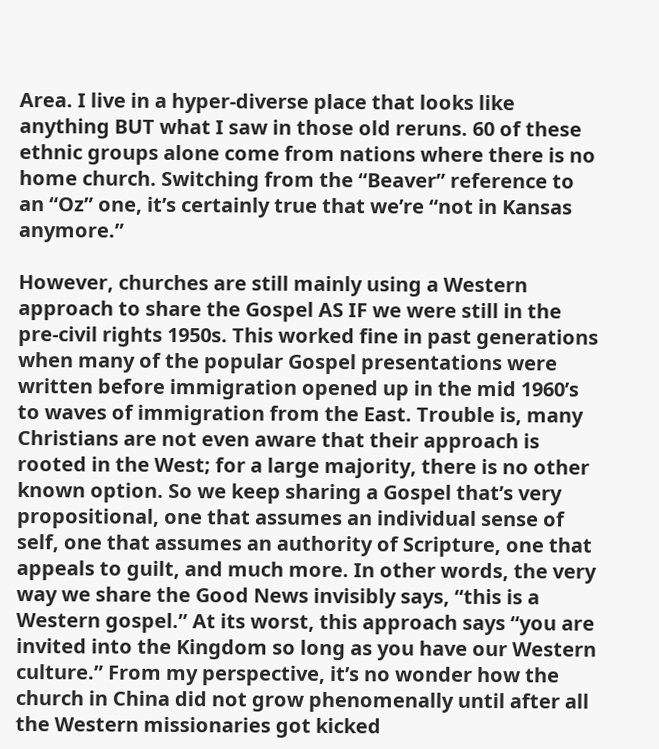Area. I live in a hyper-diverse place that looks like anything BUT what I saw in those old reruns. 60 of these ethnic groups alone come from nations where there is no home church. Switching from the “Beaver” reference to an “Oz” one, it’s certainly true that we’re “not in Kansas anymore.”

However, churches are still mainly using a Western approach to share the Gospel AS IF we were still in the pre-civil rights 1950s. This worked fine in past generations when many of the popular Gospel presentations were written before immigration opened up in the mid 1960’s to waves of immigration from the East. Trouble is, many Christians are not even aware that their approach is rooted in the West; for a large majority, there is no other known option. So we keep sharing a Gospel that’s very propositional, one that assumes an individual sense of self, one that assumes an authority of Scripture, one that appeals to guilt, and much more. In other words, the very way we share the Good News invisibly says, “this is a Western gospel.” At its worst, this approach says “you are invited into the Kingdom so long as you have our Western culture.” From my perspective, it’s no wonder how the church in China did not grow phenomenally until after all the Western missionaries got kicked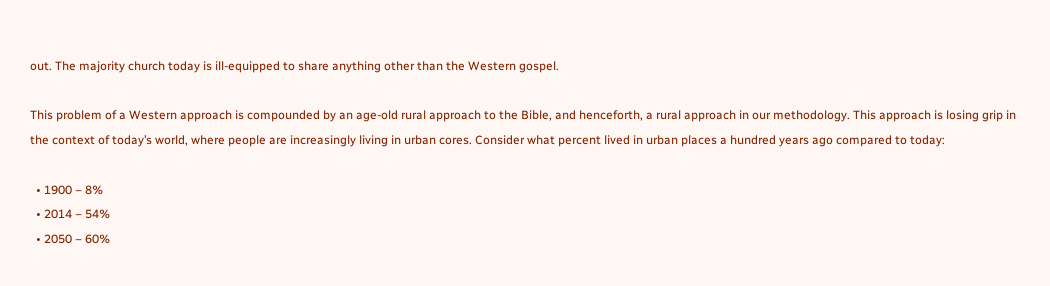out. The majority church today is ill-equipped to share anything other than the Western gospel.

This problem of a Western approach is compounded by an age-old rural approach to the Bible, and henceforth, a rural approach in our methodology. This approach is losing grip in the context of today’s world, where people are increasingly living in urban cores. Consider what percent lived in urban places a hundred years ago compared to today:

  • 1900 – 8%
  • 2014 – 54%
  • 2050 – 60%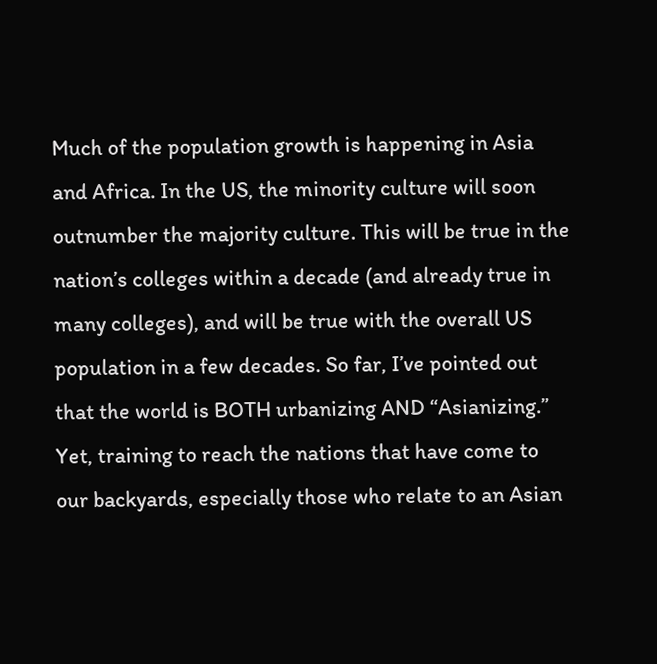Much of the population growth is happening in Asia and Africa. In the US, the minority culture will soon outnumber the majority culture. This will be true in the nation’s colleges within a decade (and already true in many colleges), and will be true with the overall US population in a few decades. So far, I’ve pointed out that the world is BOTH urbanizing AND “Asianizing.” Yet, training to reach the nations that have come to our backyards, especially those who relate to an Asian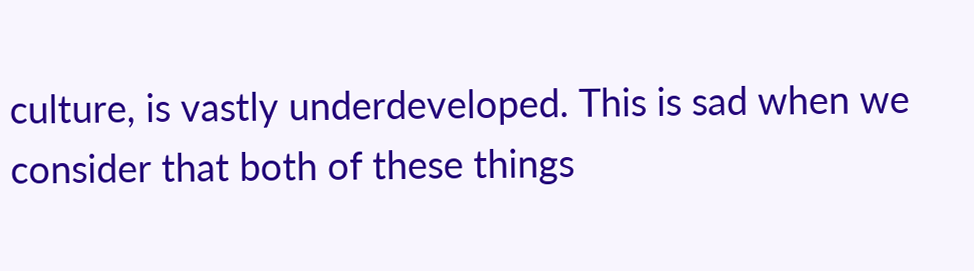culture, is vastly underdeveloped. This is sad when we consider that both of these things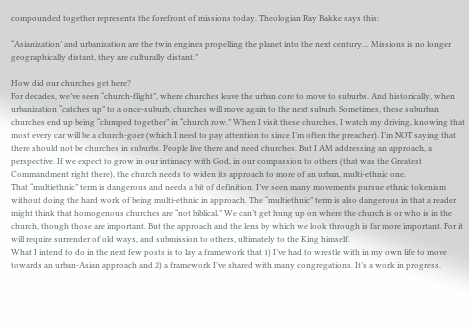compounded together represents the forefront of missions today. Theologian Ray Bakke says this:

“Asianization’ and urbanization are the twin engines propelling the planet into the next century… Missions is no longer geographically distant, they are culturally distant.”

How did our churches get here?
For decades, we’ve seen “church-flight”, where churches leave the urban core to move to suburbs. And historically, when urbanization “catches up” to a once-suburb, churches will move again to the next suburb. Sometimes, these suburban churches end up being “clumped together” in “church row.” When I visit these churches, I watch my driving, knowing that most every car will be a church-goer (which I need to pay attention to since I’m often the preacher). I’m NOT saying that there should not be churches in suburbs. People live there and need churches. But I AM addressing an approach, a perspective. If we expect to grow in our intimacy with God, in our compassion to others (that was the Greatest Commandment right there), the church needs to widen its approach to more of an urban, multi-ethnic one.
That “multiethnic” term is dangerous and needs a bit of definition. I’ve seen many movements pursue ethnic tokenism without doing the hard work of being multi-ethnic in approach. The “multiethnic” term is also dangerous in that a reader might think that homogenous churches are “not biblical.” We can’t get hung up on where the church is or who is in the church, though those are important. But the approach and the lens by which we look through is far more important. For it will require surrender of old ways, and submission to others, ultimately to the King himself.
What I intend to do in the next few posts is to lay a framework that 1) I’ve had to wrestle with in my own life to move towards an urban-Asian approach and 2) a framework I’ve shared with many congregations. It’s a work in progress.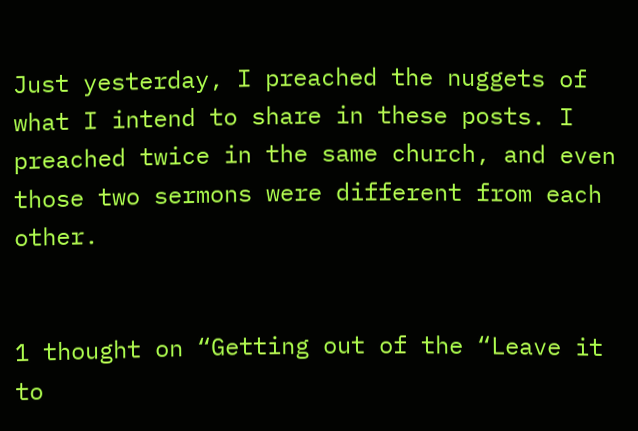Just yesterday, I preached the nuggets of what I intend to share in these posts. I preached twice in the same church, and even those two sermons were different from each other.


1 thought on “Getting out of the “Leave it to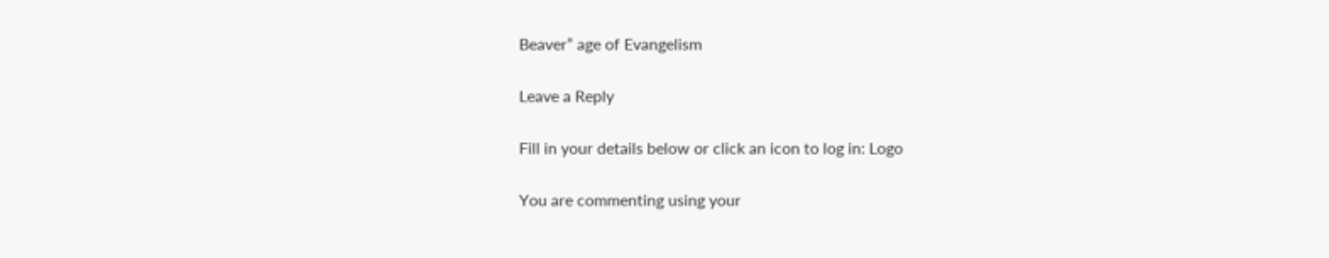Beaver” age of Evangelism

Leave a Reply

Fill in your details below or click an icon to log in: Logo

You are commenting using your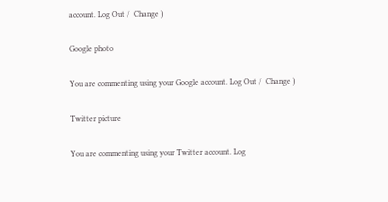account. Log Out /  Change )

Google photo

You are commenting using your Google account. Log Out /  Change )

Twitter picture

You are commenting using your Twitter account. Log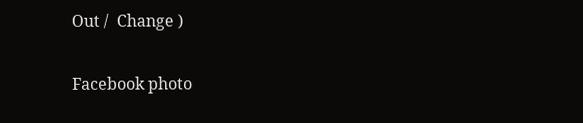Out /  Change )

Facebook photo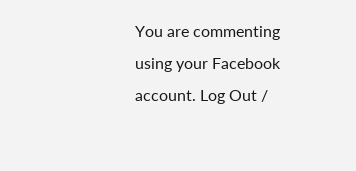You are commenting using your Facebook account. Log Out /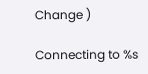Change )

Connecting to %s